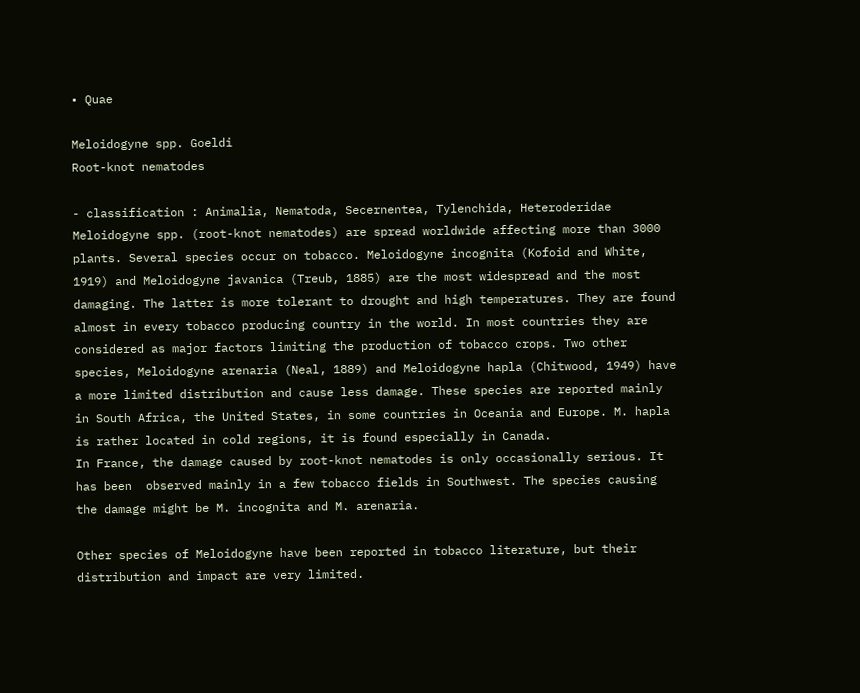• Quae

Meloidogyne spp. Goeldi
Root-knot nematodes

- classification : Animalia, Nematoda, Secernentea, Tylenchida, Heteroderidae
Meloidogyne spp. (root-knot nematodes) are spread worldwide affecting more than 3000 plants. Several species occur on tobacco. Meloidogyne incognita (Kofoid and White, 1919) and Meloidogyne javanica (Treub, 1885) are the most widespread and the most damaging. The latter is more tolerant to drought and high temperatures. They are found almost in every tobacco producing country in the world. In most countries they are considered as major factors limiting the production of tobacco crops. Two other species, Meloidogyne arenaria (Neal, 1889) and Meloidogyne hapla (Chitwood, 1949) have a more limited distribution and cause less damage. These species are reported mainly in South Africa, the United States, in some countries in Oceania and Europe. M. hapla is rather located in cold regions, it is found especially in Canada.
In France, the damage caused by root-knot nematodes is only occasionally serious. It has been  observed mainly in a few tobacco fields in Southwest. The species causing the damage might be M. incognita and M. arenaria.

Other species of Meloidogyne have been reported in tobacco literature, but their distribution and impact are very limited.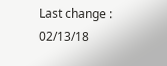Last change : 02/13/18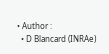• Author :
  • D Blancard (INRAe)